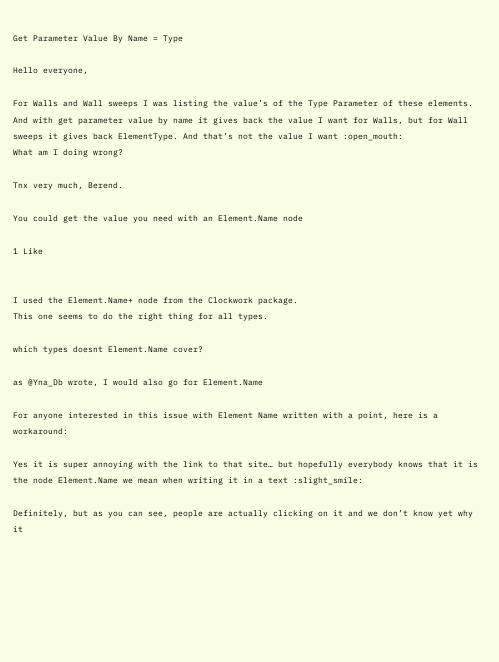Get Parameter Value By Name = Type

Hello everyone,

For Walls and Wall sweeps I was listing the value’s of the Type Parameter of these elements. And with get parameter value by name it gives back the value I want for Walls, but for Wall sweeps it gives back ElementType. And that’s not the value I want :open_mouth:
What am I doing wrong?

Tnx very much, Berend.

You could get the value you need with an Element.Name node

1 Like


I used the Element.Name+ node from the Clockwork package.
This one seems to do the right thing for all types.

which types doesnt Element.Name cover?

as @Yna_Db wrote, I would also go for Element.Name

For anyone interested in this issue with Element Name written with a point, here is a workaround:

Yes it is super annoying with the link to that site… but hopefully everybody knows that it is the node Element.Name we mean when writing it in a text :slight_smile:

Definitely, but as you can see, people are actually clicking on it and we don’t know yet why it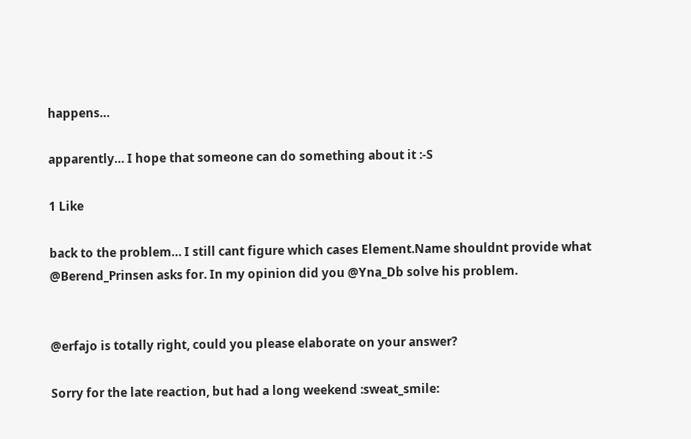happens…

apparently… I hope that someone can do something about it :-S

1 Like

back to the problem… I still cant figure which cases Element.Name shouldnt provide what @Berend_Prinsen asks for. In my opinion did you @Yna_Db solve his problem.


@erfajo is totally right, could you please elaborate on your answer?

Sorry for the late reaction, but had a long weekend :sweat_smile: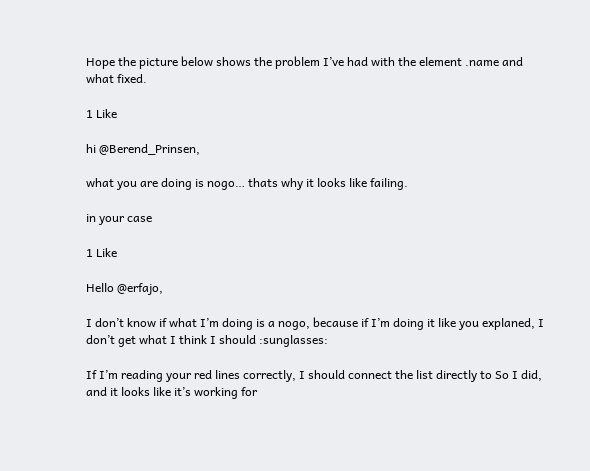Hope the picture below shows the problem I’ve had with the element .name and what fixed.

1 Like

hi @Berend_Prinsen,

what you are doing is nogo… thats why it looks like failing.

in your case

1 Like

Hello @erfajo,

I don’t know if what I’m doing is a nogo, because if I’m doing it like you explaned, I don’t get what I think I should :sunglasses:

If I’m reading your red lines correctly, I should connect the list directly to So I did, and it looks like it’s working for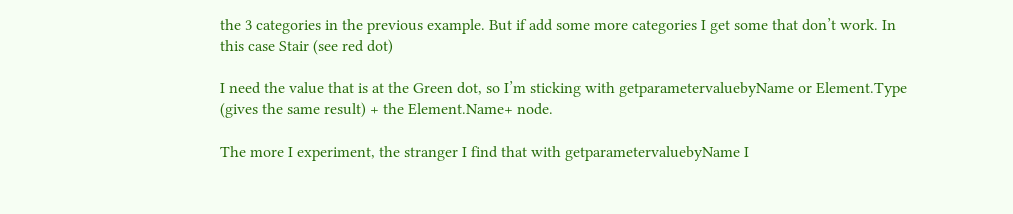the 3 categories in the previous example. But if add some more categories I get some that don’t work. In this case Stair (see red dot)

I need the value that is at the Green dot, so I’m sticking with getparametervaluebyName or Element.Type (gives the same result) + the Element.Name+ node.

The more I experiment, the stranger I find that with getparametervaluebyName I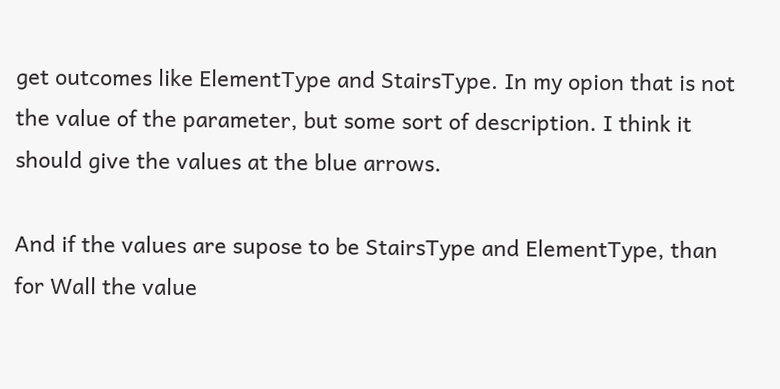get outcomes like ElementType and StairsType. In my opion that is not the value of the parameter, but some sort of description. I think it should give the values at the blue arrows.

And if the values are supose to be StairsType and ElementType, than for Wall the value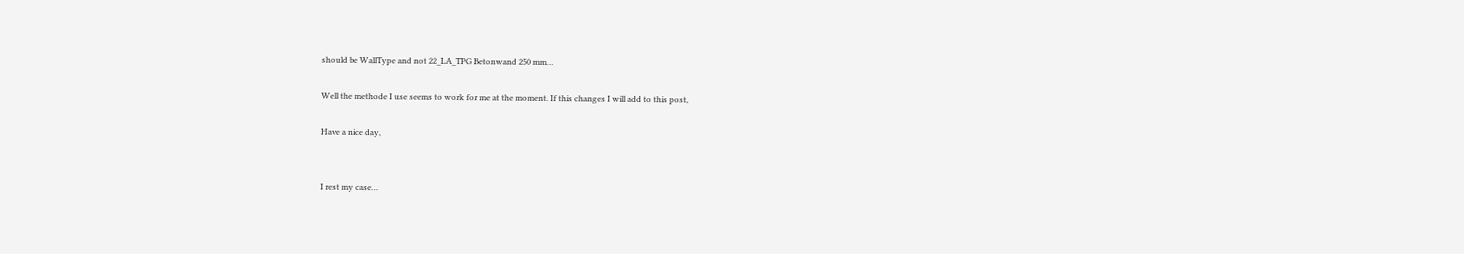should be WallType and not 22_LA_TPG Betonwand 250 mm…

Well the methode I use seems to work for me at the moment. If this changes I will add to this post,

Have a nice day,


I rest my case…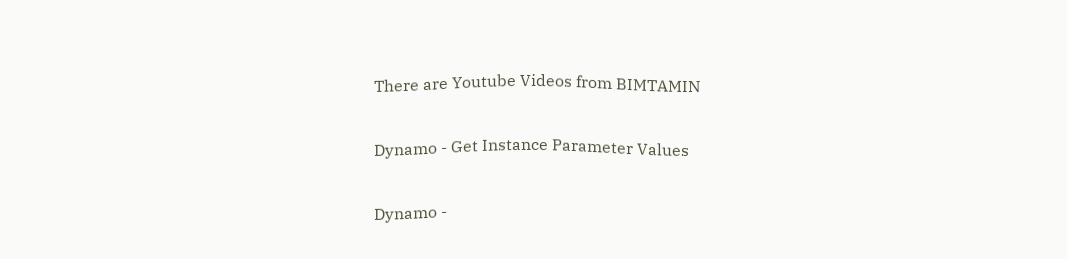There are Youtube Videos from BIMTAMIN

Dynamo - Get Instance Parameter Values

Dynamo -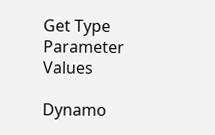Get Type Parameter Values

Dynamo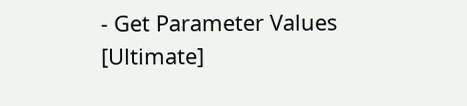- Get Parameter Values [Ultimate]